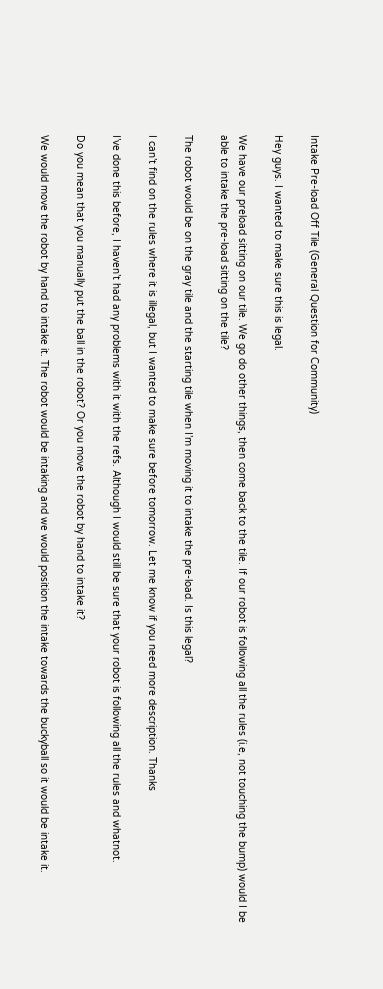Intake Pre-load Off Tile (General Question for Community)

Hey guys. I wanted to make sure this is legal.

We have our preload sitting on our tile. We go do other things, then come back to the tile. If our robot is following all the rules (i.e, not touching the bump) would I be able to intake the pre-load sitting on the tile?

The robot would be on the gray tile and the starting tile when I’m moving it to intake the pre-load. Is this legal?

I can’t find on the rules where it is illegal, but I wanted to make sure before tomorrow. Let me know if you need more description. Thanks

I’ve done this before, I haven’t had any problems with it with the refs. Although I would still be sure that your robot is following all the rules and whatnot.

Do you mean that you manually put the ball in the robot? Or you move the robot by hand to intake it?

We would move the robot by hand to intake it. The robot would be intaking and we would position the intake towards the buckyball so it would be intake it.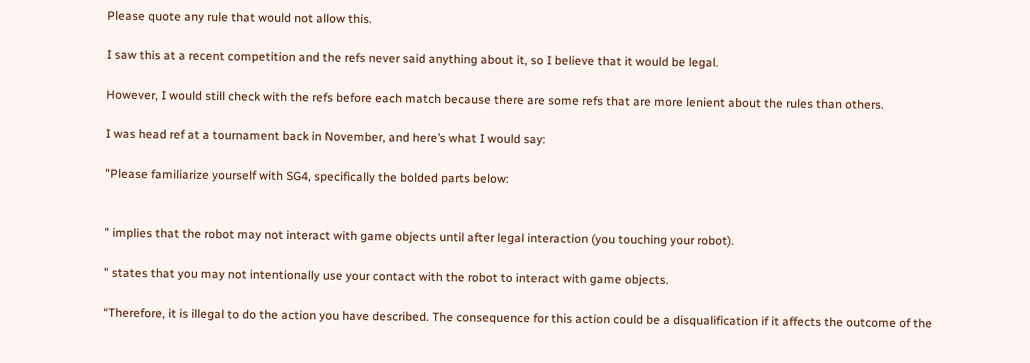Please quote any rule that would not allow this.

I saw this at a recent competition and the refs never said anything about it, so I believe that it would be legal.

However, I would still check with the refs before each match because there are some refs that are more lenient about the rules than others.

I was head ref at a tournament back in November, and here’s what I would say:

"Please familiarize yourself with SG4, specifically the bolded parts below:


" implies that the robot may not interact with game objects until after legal interaction (you touching your robot).

" states that you may not intentionally use your contact with the robot to interact with game objects.

“Therefore, it is illegal to do the action you have described. The consequence for this action could be a disqualification if it affects the outcome of the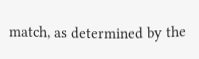match, as determined by the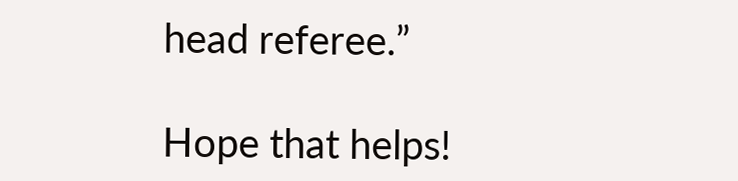head referee.”

Hope that helps!